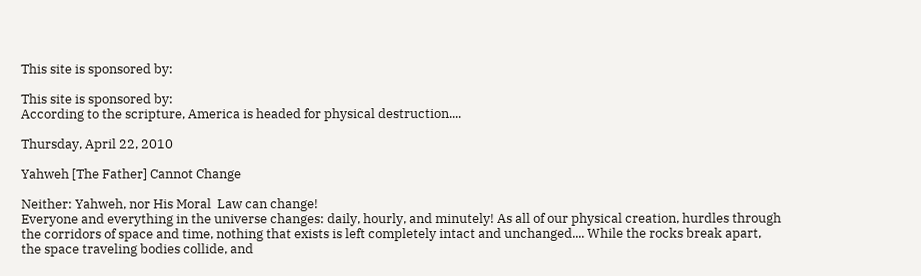This site is sponsored by:

This site is sponsored by:
According to the scripture, America is headed for physical destruction....

Thursday, April 22, 2010

Yahweh [The Father] Cannot Change

Neither: Yahweh, nor His Moral  Law can change!
Everyone and everything in the universe changes: daily, hourly, and minutely! As all of our physical creation, hurdles through the corridors of space and time, nothing that exists is left completely intact and unchanged.... While the rocks break apart, the space traveling bodies collide, and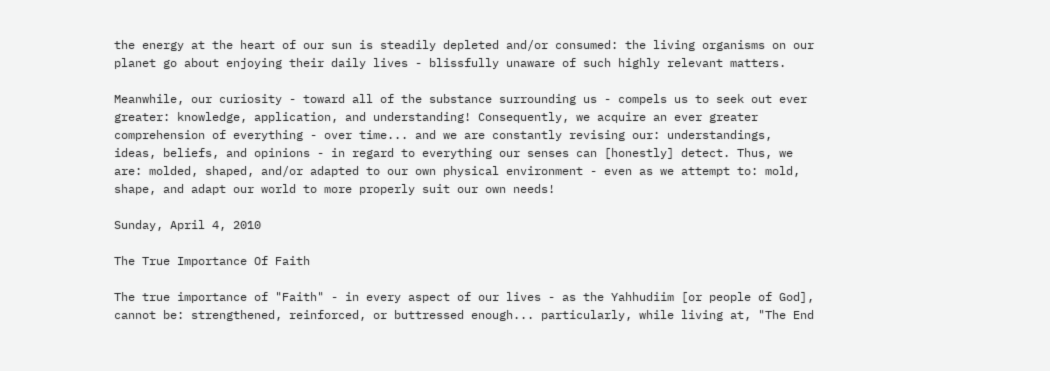the energy at the heart of our sun is steadily depleted and/or consumed: the living organisms on our planet go about enjoying their daily lives - blissfully unaware of such highly relevant matters.

Meanwhile, our curiosity - toward all of the substance surrounding us - compels us to seek out ever greater: knowledge, application, and understanding! Consequently, we acquire an ever greater comprehension of everything - over time... and we are constantly revising our: understandings, ideas, beliefs, and opinions - in regard to everything our senses can [honestly] detect. Thus, we are: molded, shaped, and/or adapted to our own physical environment - even as we attempt to: mold, shape, and adapt our world to more properly suit our own needs!

Sunday, April 4, 2010

The True Importance Of Faith

The true importance of "Faith" - in every aspect of our lives - as the Yahhudiim [or people of God], cannot be: strengthened, reinforced, or buttressed enough... particularly, while living at, "The End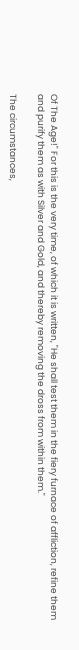Of The Age!" For this is the very time, of which it is written, "He shall test them in the fiery furnace of affliction, refine them and purify them as with Silver and Gold, and thereby removing the dross from within them."

The circumstances,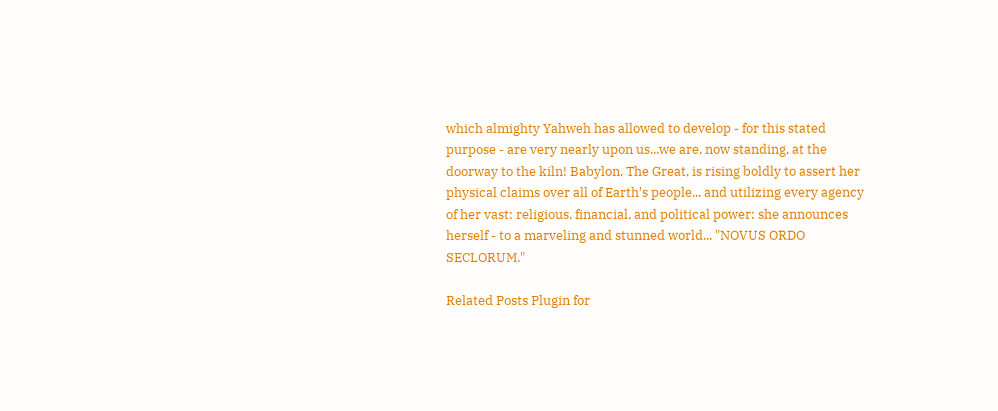which almighty Yahweh has allowed to develop - for this stated purpose - are very nearly upon us...we are, now standing, at the doorway to the kiln! Babylon, The Great, is rising boldly to assert her physical claims over all of Earth's people... and utilizing every agency of her vast: religious, financial, and political power; she announces herself - to a marveling and stunned world... "NOVUS ORDO SECLORUM."

Related Posts Plugin for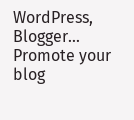WordPress, Blogger...
Promote your blog